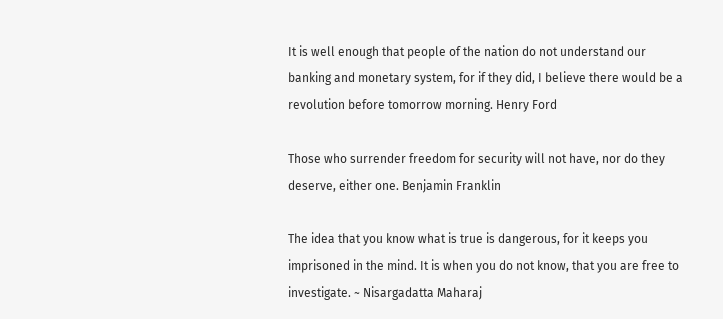It is well enough that people of the nation do not understand our banking and monetary system, for if they did, I believe there would be a revolution before tomorrow morning. Henry Ford

Those who surrender freedom for security will not have, nor do they deserve, either one. Benjamin Franklin

The idea that you know what is true is dangerous, for it keeps you imprisoned in the mind. It is when you do not know, that you are free to investigate. ~ Nisargadatta Maharaj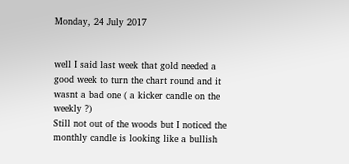Monday, 24 July 2017


well I said last week that gold needed a good week to turn the chart round and it wasnt a bad one ( a kicker candle on the weekly ?)
Still not out of the woods but I noticed the monthly candle is looking like a bullish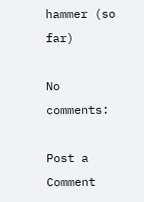hammer (so far)

No comments:

Post a Comment